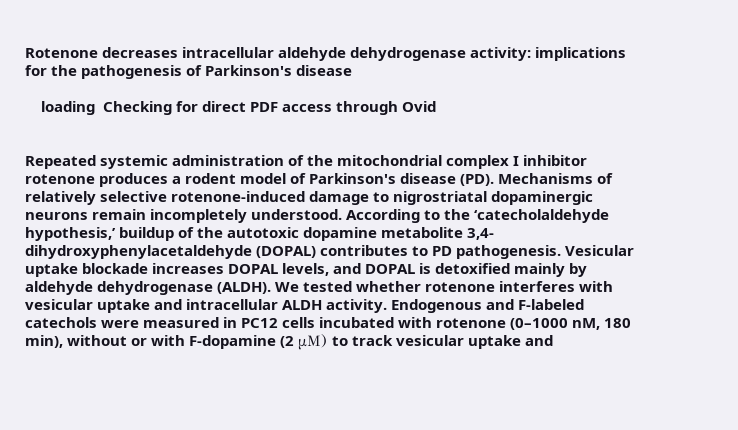Rotenone decreases intracellular aldehyde dehydrogenase activity: implications for the pathogenesis of Parkinson's disease

    loading  Checking for direct PDF access through Ovid


Repeated systemic administration of the mitochondrial complex I inhibitor rotenone produces a rodent model of Parkinson's disease (PD). Mechanisms of relatively selective rotenone-induced damage to nigrostriatal dopaminergic neurons remain incompletely understood. According to the ‘catecholaldehyde hypothesis,’ buildup of the autotoxic dopamine metabolite 3,4-dihydroxyphenylacetaldehyde (DOPAL) contributes to PD pathogenesis. Vesicular uptake blockade increases DOPAL levels, and DOPAL is detoxified mainly by aldehyde dehydrogenase (ALDH). We tested whether rotenone interferes with vesicular uptake and intracellular ALDH activity. Endogenous and F-labeled catechols were measured in PC12 cells incubated with rotenone (0–1000 nM, 180 min), without or with F-dopamine (2 μM) to track vesicular uptake and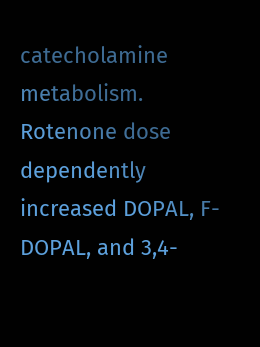catecholamine metabolism. Rotenone dose dependently increased DOPAL, F-DOPAL, and 3,4-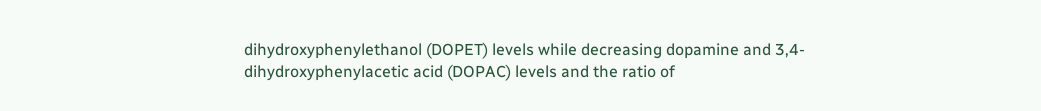dihydroxyphenylethanol (DOPET) levels while decreasing dopamine and 3,4-dihydroxyphenylacetic acid (DOPAC) levels and the ratio of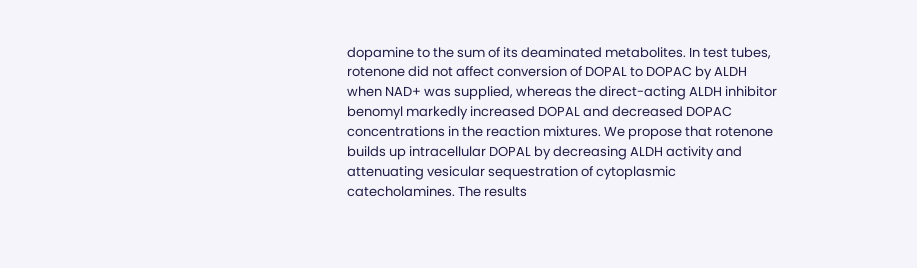dopamine to the sum of its deaminated metabolites. In test tubes, rotenone did not affect conversion of DOPAL to DOPAC by ALDH when NAD+ was supplied, whereas the direct-acting ALDH inhibitor benomyl markedly increased DOPAL and decreased DOPAC concentrations in the reaction mixtures. We propose that rotenone builds up intracellular DOPAL by decreasing ALDH activity and attenuating vesicular sequestration of cytoplasmic catecholamines. The results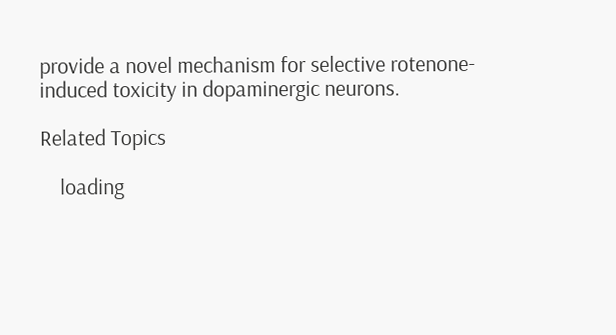provide a novel mechanism for selective rotenone-induced toxicity in dopaminergic neurons.

Related Topics

    loading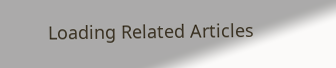Loading Related Articles